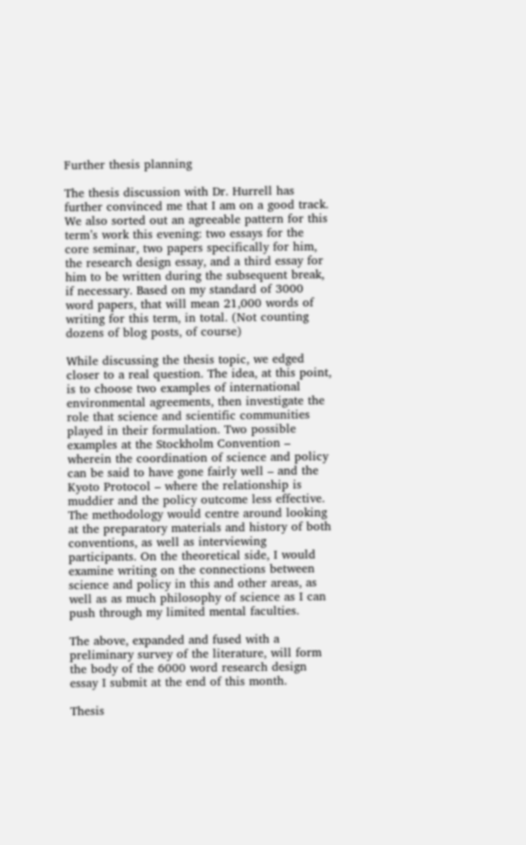Further thesis planning

The thesis discussion with Dr. Hurrell has further convinced me that I am on a good track. We also sorted out an agreeable pattern for this term’s work this evening: two essays for the core seminar, two papers specifically for him, the research design essay, and a third essay for him to be written during the subsequent break, if necessary. Based on my standard of 3000 word papers, that will mean 21,000 words of writing for this term, in total. (Not counting dozens of blog posts, of course)

While discussing the thesis topic, we edged closer to a real question. The idea, at this point, is to choose two examples of international environmental agreements, then investigate the role that science and scientific communities played in their formulation. Two possible examples at the Stockholm Convention – wherein the coordination of science and policy can be said to have gone fairly well – and the Kyoto Protocol – where the relationship is muddier and the policy outcome less effective. The methodology would centre around looking at the preparatory materials and history of both conventions, as well as interviewing participants. On the theoretical side, I would examine writing on the connections between science and policy in this and other areas, as well as as much philosophy of science as I can push through my limited mental faculties.

The above, expanded and fused with a preliminary survey of the literature, will form the body of the 6000 word research design essay I submit at the end of this month.

Thesis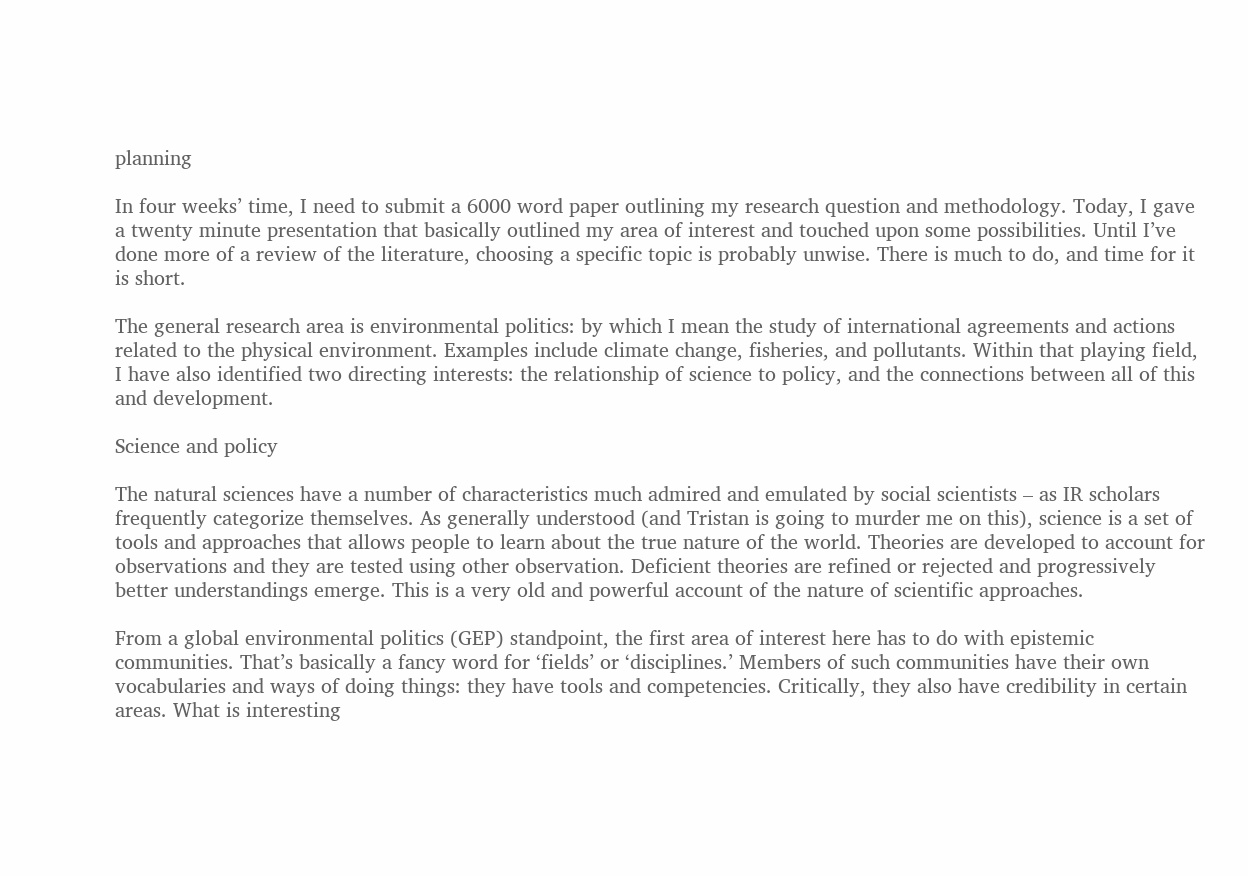planning

In four weeks’ time, I need to submit a 6000 word paper outlining my research question and methodology. Today, I gave a twenty minute presentation that basically outlined my area of interest and touched upon some possibilities. Until I’ve done more of a review of the literature, choosing a specific topic is probably unwise. There is much to do, and time for it is short.

The general research area is environmental politics: by which I mean the study of international agreements and actions related to the physical environment. Examples include climate change, fisheries, and pollutants. Within that playing field, I have also identified two directing interests: the relationship of science to policy, and the connections between all of this and development.

Science and policy

The natural sciences have a number of characteristics much admired and emulated by social scientists – as IR scholars frequently categorize themselves. As generally understood (and Tristan is going to murder me on this), science is a set of tools and approaches that allows people to learn about the true nature of the world. Theories are developed to account for observations and they are tested using other observation. Deficient theories are refined or rejected and progressively better understandings emerge. This is a very old and powerful account of the nature of scientific approaches.

From a global environmental politics (GEP) standpoint, the first area of interest here has to do with epistemic communities. That’s basically a fancy word for ‘fields’ or ‘disciplines.’ Members of such communities have their own vocabularies and ways of doing things: they have tools and competencies. Critically, they also have credibility in certain areas. What is interesting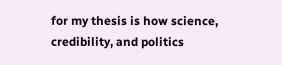for my thesis is how science, credibility, and politics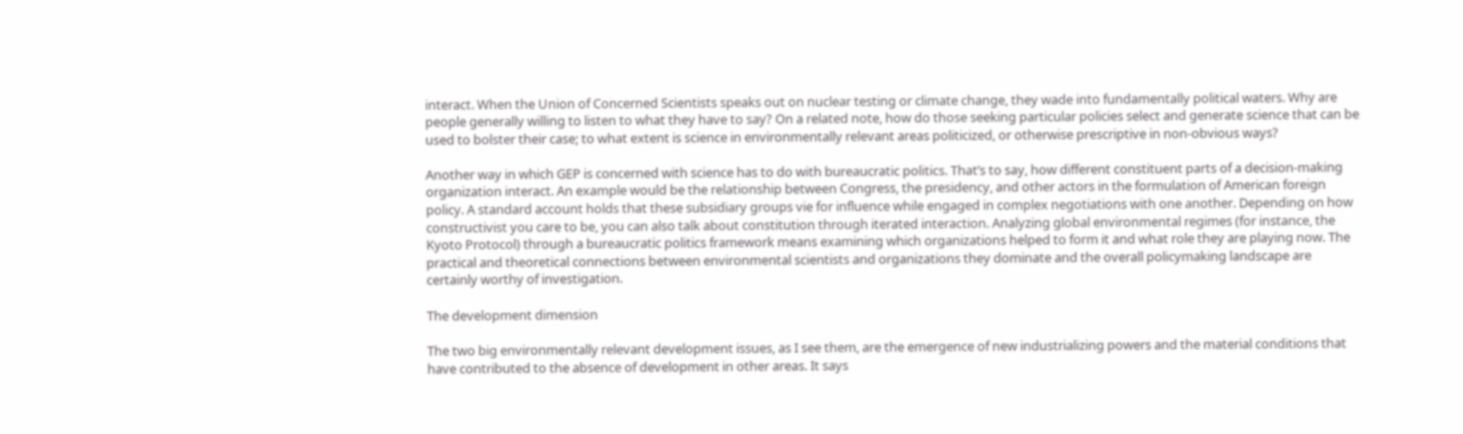interact. When the Union of Concerned Scientists speaks out on nuclear testing or climate change, they wade into fundamentally political waters. Why are people generally willing to listen to what they have to say? On a related note, how do those seeking particular policies select and generate science that can be used to bolster their case; to what extent is science in environmentally relevant areas politicized, or otherwise prescriptive in non-obvious ways?

Another way in which GEP is concerned with science has to do with bureaucratic politics. That’s to say, how different constituent parts of a decision-making organization interact. An example would be the relationship between Congress, the presidency, and other actors in the formulation of American foreign policy. A standard account holds that these subsidiary groups vie for influence while engaged in complex negotiations with one another. Depending on how constructivist you care to be, you can also talk about constitution through iterated interaction. Analyzing global environmental regimes (for instance, the Kyoto Protocol) through a bureaucratic politics framework means examining which organizations helped to form it and what role they are playing now. The practical and theoretical connections between environmental scientists and organizations they dominate and the overall policymaking landscape are certainly worthy of investigation.

The development dimension

The two big environmentally relevant development issues, as I see them, are the emergence of new industrializing powers and the material conditions that have contributed to the absence of development in other areas. It says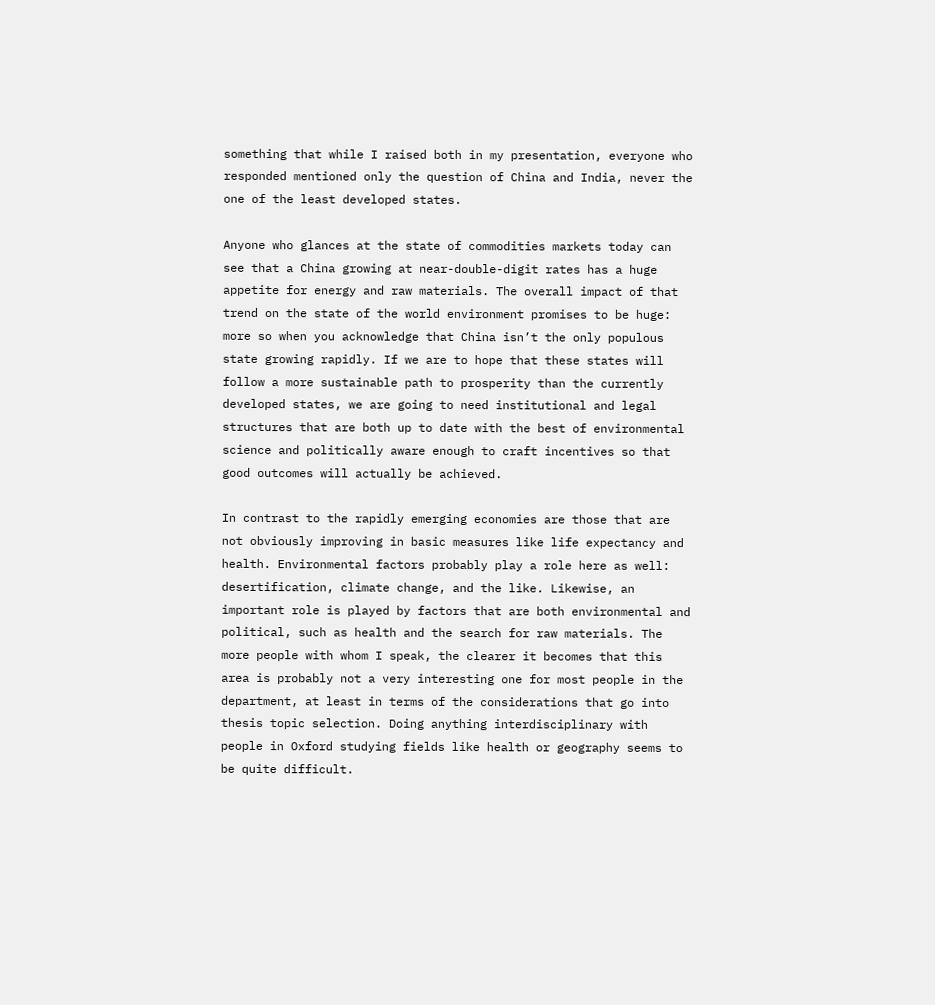something that while I raised both in my presentation, everyone who responded mentioned only the question of China and India, never the one of the least developed states.

Anyone who glances at the state of commodities markets today can see that a China growing at near-double-digit rates has a huge appetite for energy and raw materials. The overall impact of that trend on the state of the world environment promises to be huge: more so when you acknowledge that China isn’t the only populous state growing rapidly. If we are to hope that these states will follow a more sustainable path to prosperity than the currently developed states, we are going to need institutional and legal structures that are both up to date with the best of environmental science and politically aware enough to craft incentives so that good outcomes will actually be achieved.

In contrast to the rapidly emerging economies are those that are not obviously improving in basic measures like life expectancy and health. Environmental factors probably play a role here as well: desertification, climate change, and the like. Likewise, an important role is played by factors that are both environmental and political, such as health and the search for raw materials. The more people with whom I speak, the clearer it becomes that this area is probably not a very interesting one for most people in the department, at least in terms of the considerations that go into thesis topic selection. Doing anything interdisciplinary with people in Oxford studying fields like health or geography seems to be quite difficult.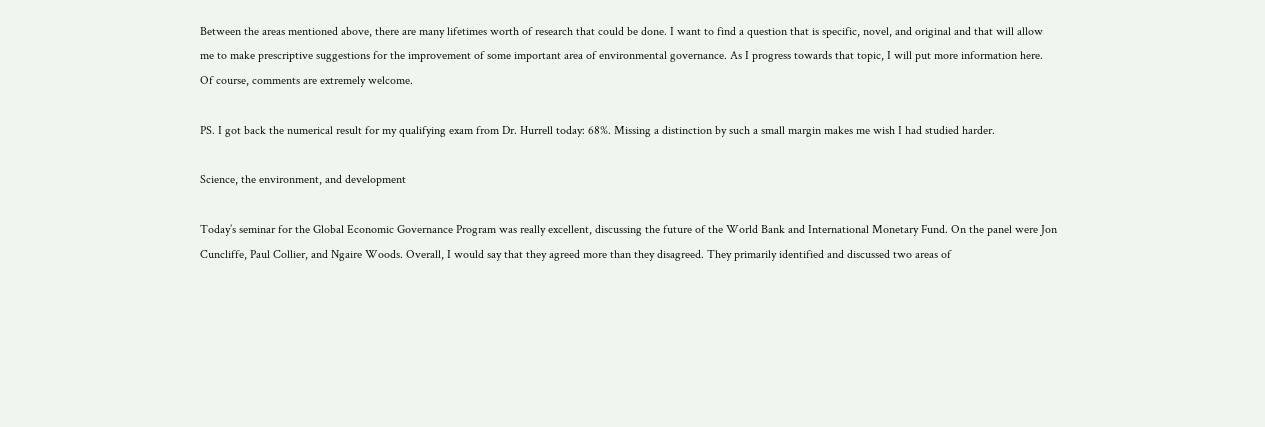Between the areas mentioned above, there are many lifetimes worth of research that could be done. I want to find a question that is specific, novel, and original and that will allow me to make prescriptive suggestions for the improvement of some important area of environmental governance. As I progress towards that topic, I will put more information here. Of course, comments are extremely welcome.

PS. I got back the numerical result for my qualifying exam from Dr. Hurrell today: 68%. Missing a distinction by such a small margin makes me wish I had studied harder.

Science, the environment, and development

Today’s seminar for the Global Economic Governance Program was really excellent, discussing the future of the World Bank and International Monetary Fund. On the panel were Jon Cuncliffe, Paul Collier, and Ngaire Woods. Overall, I would say that they agreed more than they disagreed. They primarily identified and discussed two areas of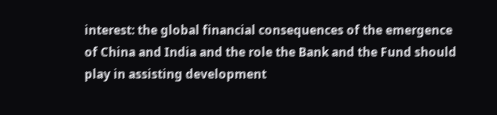interest: the global financial consequences of the emergence of China and India and the role the Bank and the Fund should play in assisting development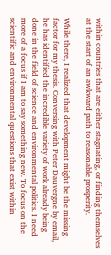within countries that are either stagnating, or finding themselves at the start of an awkward path to reasonable prosperity.

While there, I realized that development might be the missing factor for my thesis. Conversing with Peter Dauvergne by email, he has identified the incredible variety of work already being done in the field of science and environmental politics. I need more of a focus if I am to say something new. To focus on the scientific and environmental questions that exist within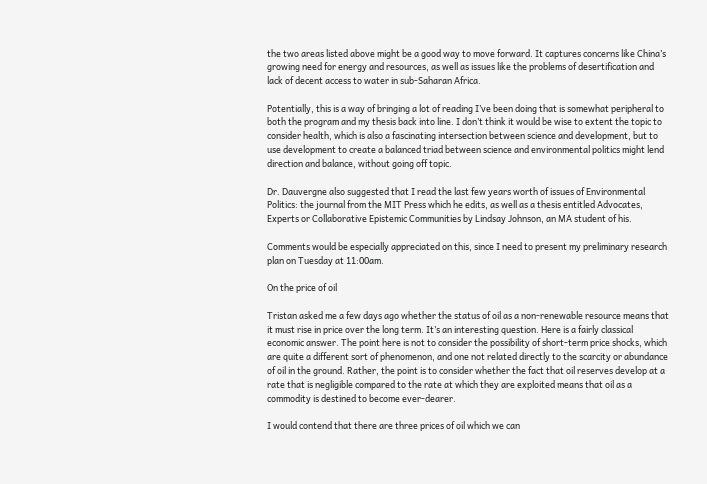the two areas listed above might be a good way to move forward. It captures concerns like China’s growing need for energy and resources, as well as issues like the problems of desertification and lack of decent access to water in sub-Saharan Africa.

Potentially, this is a way of bringing a lot of reading I’ve been doing that is somewhat peripheral to both the program and my thesis back into line. I don’t think it would be wise to extent the topic to consider health, which is also a fascinating intersection between science and development, but to use development to create a balanced triad between science and environmental politics might lend direction and balance, without going off topic.

Dr. Dauvergne also suggested that I read the last few years worth of issues of Environmental Politics: the journal from the MIT Press which he edits, as well as a thesis entitled Advocates, Experts or Collaborative Epistemic Communities by Lindsay Johnson, an MA student of his.

Comments would be especially appreciated on this, since I need to present my preliminary research plan on Tuesday at 11:00am.

On the price of oil

Tristan asked me a few days ago whether the status of oil as a non-renewable resource means that it must rise in price over the long term. It’s an interesting question. Here is a fairly classical economic answer. The point here is not to consider the possibility of short-term price shocks, which are quite a different sort of phenomenon, and one not related directly to the scarcity or abundance of oil in the ground. Rather, the point is to consider whether the fact that oil reserves develop at a rate that is negligible compared to the rate at which they are exploited means that oil as a commodity is destined to become ever-dearer.

I would contend that there are three prices of oil which we can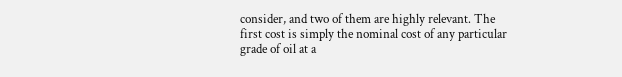consider, and two of them are highly relevant. The first cost is simply the nominal cost of any particular grade of oil at a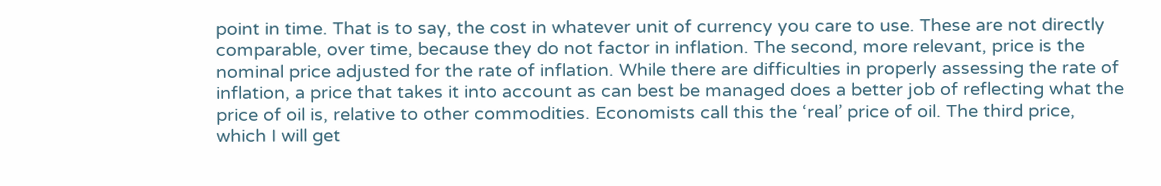point in time. That is to say, the cost in whatever unit of currency you care to use. These are not directly comparable, over time, because they do not factor in inflation. The second, more relevant, price is the nominal price adjusted for the rate of inflation. While there are difficulties in properly assessing the rate of inflation, a price that takes it into account as can best be managed does a better job of reflecting what the price of oil is, relative to other commodities. Economists call this the ‘real’ price of oil. The third price, which I will get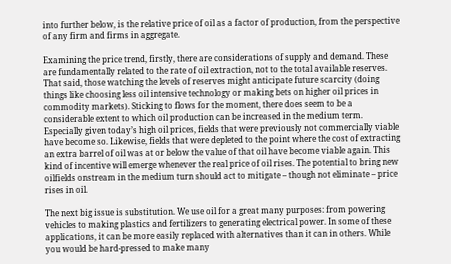into further below, is the relative price of oil as a factor of production, from the perspective of any firm and firms in aggregate.

Examining the price trend, firstly, there are considerations of supply and demand. These are fundamentally related to the rate of oil extraction, not to the total available reserves. That said, those watching the levels of reserves might anticipate future scarcity (doing things like choosing less oil intensive technology or making bets on higher oil prices in commodity markets). Sticking to flows for the moment, there does seem to be a considerable extent to which oil production can be increased in the medium term. Especially given today’s high oil prices, fields that were previously not commercially viable have become so. Likewise, fields that were depleted to the point where the cost of extracting an extra barrel of oil was at or below the value of that oil have become viable again. This kind of incentive will emerge whenever the real price of oil rises. The potential to bring new oilfields onstream in the medium turn should act to mitigate – though not eliminate – price rises in oil.

The next big issue is substitution. We use oil for a great many purposes: from powering vehicles to making plastics and fertilizers to generating electrical power. In some of these applications, it can be more easily replaced with alternatives than it can in others. While you would be hard-pressed to make many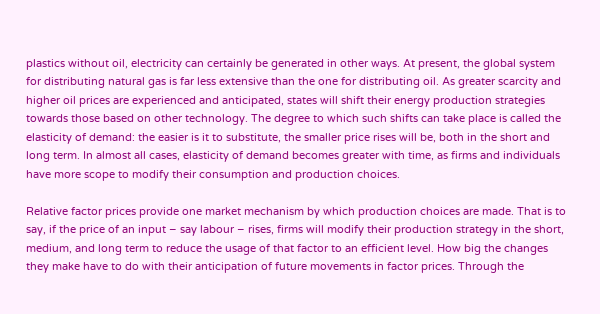plastics without oil, electricity can certainly be generated in other ways. At present, the global system for distributing natural gas is far less extensive than the one for distributing oil. As greater scarcity and higher oil prices are experienced and anticipated, states will shift their energy production strategies towards those based on other technology. The degree to which such shifts can take place is called the elasticity of demand: the easier is it to substitute, the smaller price rises will be, both in the short and long term. In almost all cases, elasticity of demand becomes greater with time, as firms and individuals have more scope to modify their consumption and production choices.

Relative factor prices provide one market mechanism by which production choices are made. That is to say, if the price of an input – say labour – rises, firms will modify their production strategy in the short, medium, and long term to reduce the usage of that factor to an efficient level. How big the changes they make have to do with their anticipation of future movements in factor prices. Through the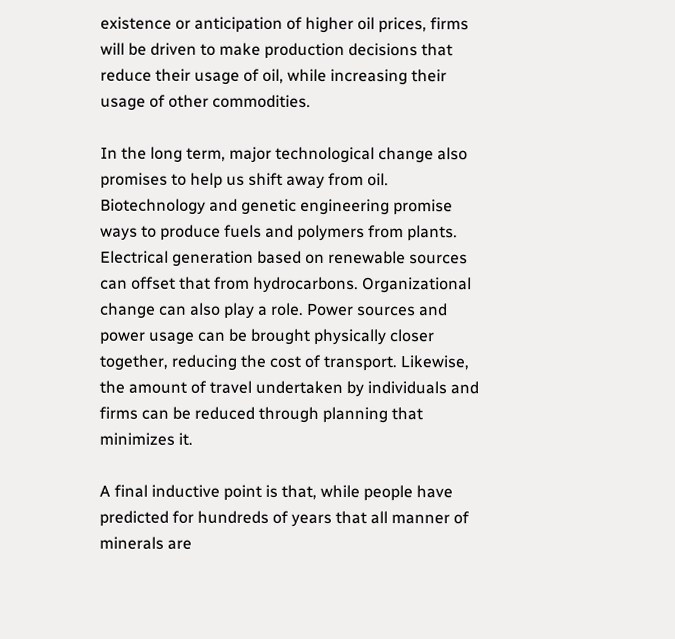existence or anticipation of higher oil prices, firms will be driven to make production decisions that reduce their usage of oil, while increasing their usage of other commodities.

In the long term, major technological change also promises to help us shift away from oil. Biotechnology and genetic engineering promise ways to produce fuels and polymers from plants. Electrical generation based on renewable sources can offset that from hydrocarbons. Organizational change can also play a role. Power sources and power usage can be brought physically closer together, reducing the cost of transport. Likewise, the amount of travel undertaken by individuals and firms can be reduced through planning that minimizes it.

A final inductive point is that, while people have predicted for hundreds of years that all manner of minerals are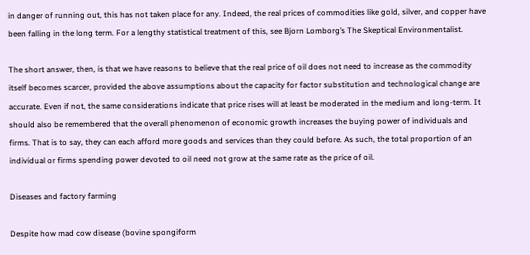in danger of running out, this has not taken place for any. Indeed, the real prices of commodities like gold, silver, and copper have been falling in the long term. For a lengthy statistical treatment of this, see Bjorn Lomborg’s The Skeptical Environmentalist.

The short answer, then, is that we have reasons to believe that the real price of oil does not need to increase as the commodity itself becomes scarcer, provided the above assumptions about the capacity for factor substitution and technological change are accurate. Even if not, the same considerations indicate that price rises will at least be moderated in the medium and long-term. It should also be remembered that the overall phenomenon of economic growth increases the buying power of individuals and firms. That is to say, they can each afford more goods and services than they could before. As such, the total proportion of an individual or firms spending power devoted to oil need not grow at the same rate as the price of oil.

Diseases and factory farming

Despite how mad cow disease (bovine spongiform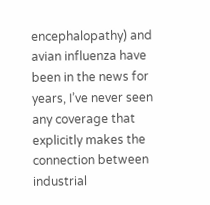encephalopathy) and avian influenza have been in the news for years, I’ve never seen any coverage that explicitly makes the connection between industrial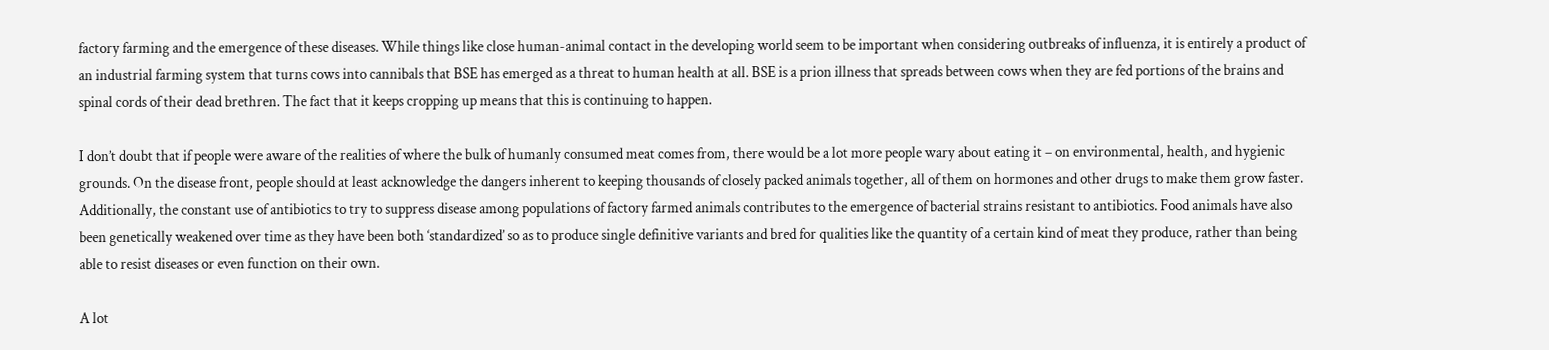factory farming and the emergence of these diseases. While things like close human-animal contact in the developing world seem to be important when considering outbreaks of influenza, it is entirely a product of an industrial farming system that turns cows into cannibals that BSE has emerged as a threat to human health at all. BSE is a prion illness that spreads between cows when they are fed portions of the brains and spinal cords of their dead brethren. The fact that it keeps cropping up means that this is continuing to happen.

I don’t doubt that if people were aware of the realities of where the bulk of humanly consumed meat comes from, there would be a lot more people wary about eating it – on environmental, health, and hygienic grounds. On the disease front, people should at least acknowledge the dangers inherent to keeping thousands of closely packed animals together, all of them on hormones and other drugs to make them grow faster. Additionally, the constant use of antibiotics to try to suppress disease among populations of factory farmed animals contributes to the emergence of bacterial strains resistant to antibiotics. Food animals have also been genetically weakened over time as they have been both ‘standardized’ so as to produce single definitive variants and bred for qualities like the quantity of a certain kind of meat they produce, rather than being able to resist diseases or even function on their own.

A lot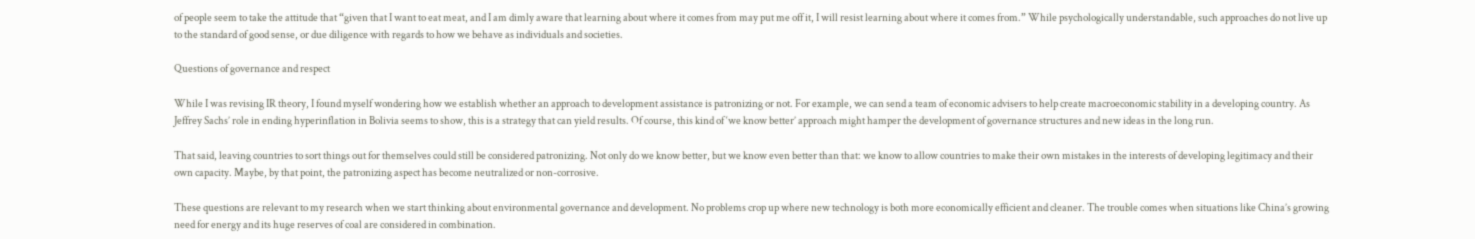of people seem to take the attitude that “given that I want to eat meat, and I am dimly aware that learning about where it comes from may put me off it, I will resist learning about where it comes from.” While psychologically understandable, such approaches do not live up to the standard of good sense, or due diligence with regards to how we behave as individuals and societies.

Questions of governance and respect

While I was revising IR theory, I found myself wondering how we establish whether an approach to development assistance is patronizing or not. For example, we can send a team of economic advisers to help create macroeconomic stability in a developing country. As Jeffrey Sachs’ role in ending hyperinflation in Bolivia seems to show, this is a strategy that can yield results. Of course, this kind of ‘we know better’ approach might hamper the development of governance structures and new ideas in the long run.

That said, leaving countries to sort things out for themselves could still be considered patronizing. Not only do we know better, but we know even better than that: we know to allow countries to make their own mistakes in the interests of developing legitimacy and their own capacity. Maybe, by that point, the patronizing aspect has become neutralized or non-corrosive.

These questions are relevant to my research when we start thinking about environmental governance and development. No problems crop up where new technology is both more economically efficient and cleaner. The trouble comes when situations like China’s growing need for energy and its huge reserves of coal are considered in combination.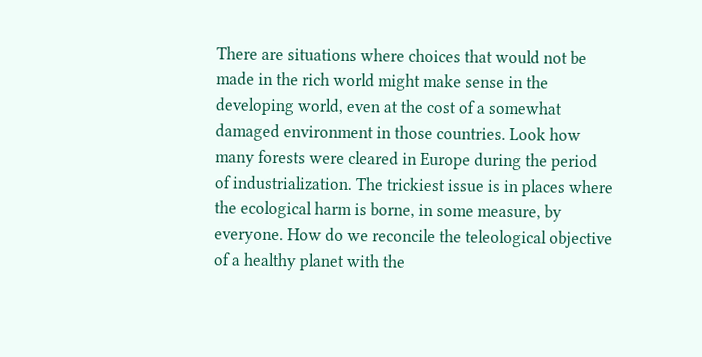There are situations where choices that would not be made in the rich world might make sense in the developing world, even at the cost of a somewhat damaged environment in those countries. Look how many forests were cleared in Europe during the period of industrialization. The trickiest issue is in places where the ecological harm is borne, in some measure, by everyone. How do we reconcile the teleological objective of a healthy planet with the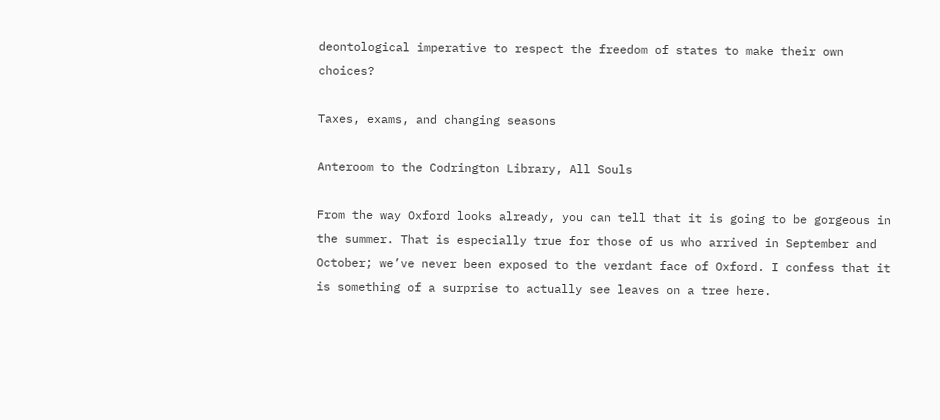deontological imperative to respect the freedom of states to make their own choices?

Taxes, exams, and changing seasons

Anteroom to the Codrington Library, All Souls

From the way Oxford looks already, you can tell that it is going to be gorgeous in the summer. That is especially true for those of us who arrived in September and October; we’ve never been exposed to the verdant face of Oxford. I confess that it is something of a surprise to actually see leaves on a tree here.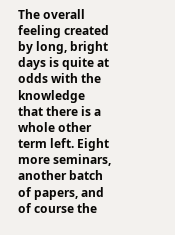The overall feeling created by long, bright days is quite at odds with the knowledge that there is a whole other term left. Eight more seminars, another batch of papers, and of course the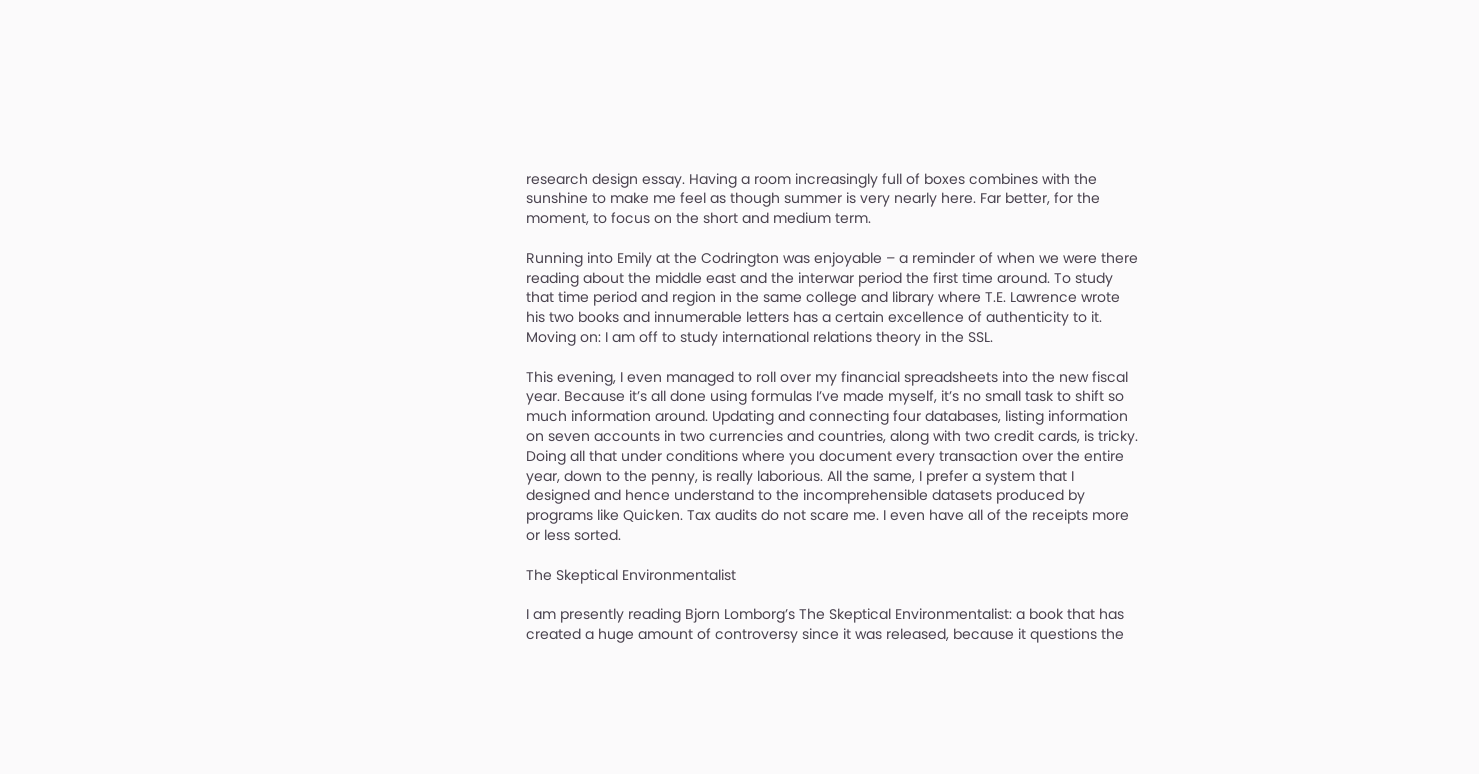research design essay. Having a room increasingly full of boxes combines with the sunshine to make me feel as though summer is very nearly here. Far better, for the moment, to focus on the short and medium term.

Running into Emily at the Codrington was enjoyable – a reminder of when we were there reading about the middle east and the interwar period the first time around. To study that time period and region in the same college and library where T.E. Lawrence wrote his two books and innumerable letters has a certain excellence of authenticity to it. Moving on: I am off to study international relations theory in the SSL.

This evening, I even managed to roll over my financial spreadsheets into the new fiscal year. Because it’s all done using formulas I’ve made myself, it’s no small task to shift so much information around. Updating and connecting four databases, listing information on seven accounts in two currencies and countries, along with two credit cards, is tricky. Doing all that under conditions where you document every transaction over the entire year, down to the penny, is really laborious. All the same, I prefer a system that I designed and hence understand to the incomprehensible datasets produced by programs like Quicken. Tax audits do not scare me. I even have all of the receipts more or less sorted.

The Skeptical Environmentalist

I am presently reading Bjorn Lomborg’s The Skeptical Environmentalist: a book that has created a huge amount of controversy since it was released, because it questions the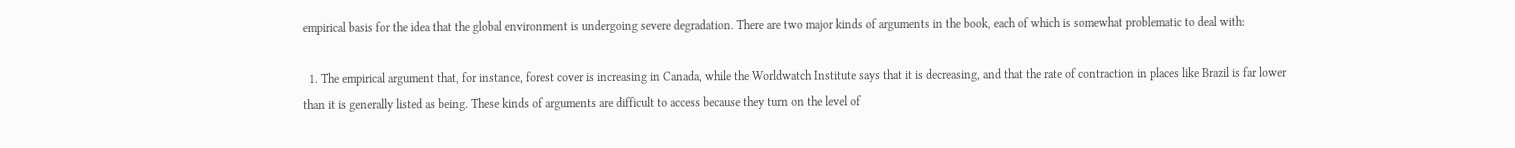empirical basis for the idea that the global environment is undergoing severe degradation. There are two major kinds of arguments in the book, each of which is somewhat problematic to deal with:

  1. The empirical argument that, for instance, forest cover is increasing in Canada, while the Worldwatch Institute says that it is decreasing, and that the rate of contraction in places like Brazil is far lower than it is generally listed as being. These kinds of arguments are difficult to access because they turn on the level of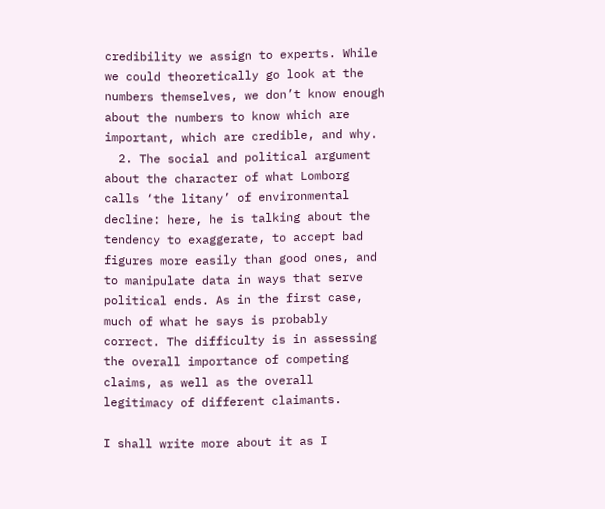credibility we assign to experts. While we could theoretically go look at the numbers themselves, we don’t know enough about the numbers to know which are important, which are credible, and why.
  2. The social and political argument about the character of what Lomborg calls ‘the litany’ of environmental decline: here, he is talking about the tendency to exaggerate, to accept bad figures more easily than good ones, and to manipulate data in ways that serve political ends. As in the first case, much of what he says is probably correct. The difficulty is in assessing the overall importance of competing claims, as well as the overall legitimacy of different claimants.

I shall write more about it as I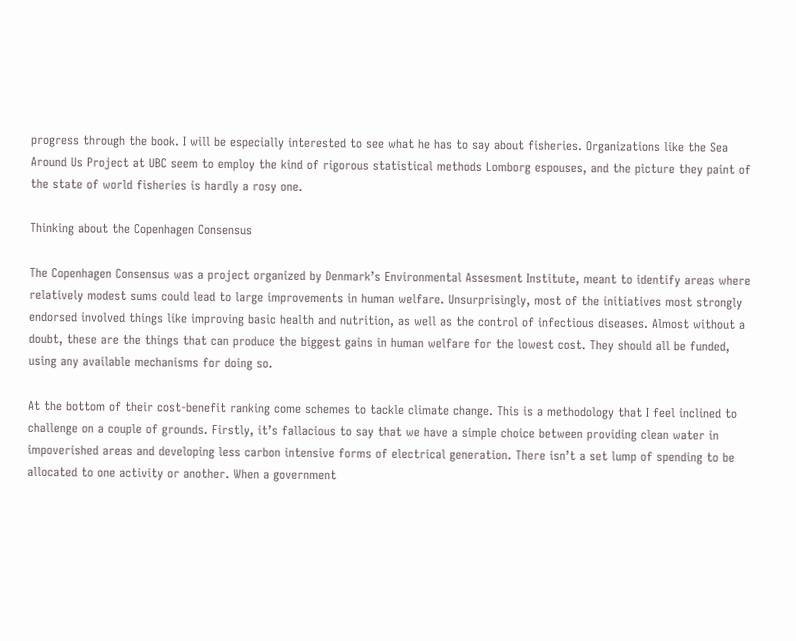progress through the book. I will be especially interested to see what he has to say about fisheries. Organizations like the Sea Around Us Project at UBC seem to employ the kind of rigorous statistical methods Lomborg espouses, and the picture they paint of the state of world fisheries is hardly a rosy one.

Thinking about the Copenhagen Consensus

The Copenhagen Consensus was a project organized by Denmark’s Environmental Assesment Institute, meant to identify areas where relatively modest sums could lead to large improvements in human welfare. Unsurprisingly, most of the initiatives most strongly endorsed involved things like improving basic health and nutrition, as well as the control of infectious diseases. Almost without a doubt, these are the things that can produce the biggest gains in human welfare for the lowest cost. They should all be funded, using any available mechanisms for doing so.

At the bottom of their cost-benefit ranking come schemes to tackle climate change. This is a methodology that I feel inclined to challenge on a couple of grounds. Firstly, it’s fallacious to say that we have a simple choice between providing clean water in impoverished areas and developing less carbon intensive forms of electrical generation. There isn’t a set lump of spending to be allocated to one activity or another. When a government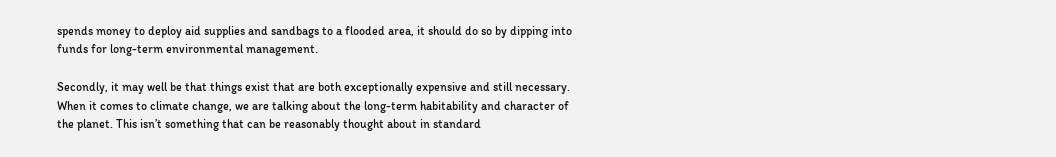spends money to deploy aid supplies and sandbags to a flooded area, it should do so by dipping into funds for long-term environmental management.

Secondly, it may well be that things exist that are both exceptionally expensive and still necessary. When it comes to climate change, we are talking about the long-term habitability and character of the planet. This isn’t something that can be reasonably thought about in standard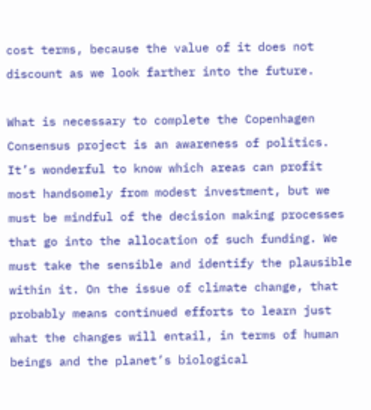cost terms, because the value of it does not discount as we look farther into the future.

What is necessary to complete the Copenhagen Consensus project is an awareness of politics. It’s wonderful to know which areas can profit most handsomely from modest investment, but we must be mindful of the decision making processes that go into the allocation of such funding. We must take the sensible and identify the plausible within it. On the issue of climate change, that probably means continued efforts to learn just what the changes will entail, in terms of human beings and the planet’s biological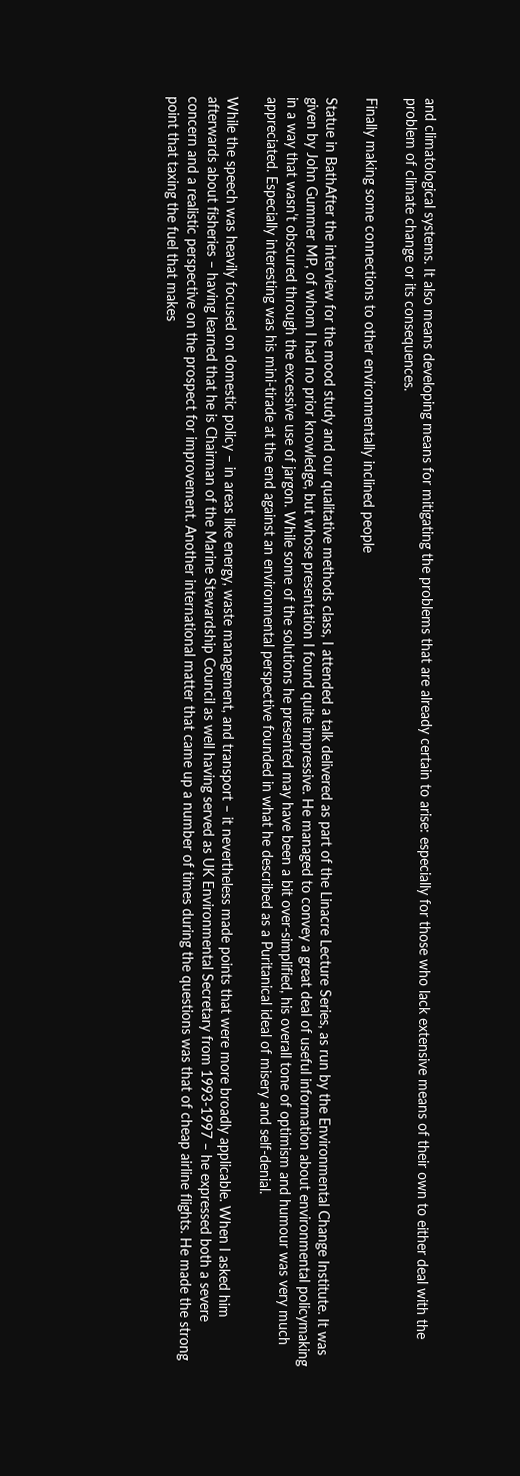and climatological systems. It also means developing means for mitigating the problems that are already certain to arise: especially for those who lack extensive means of their own to either deal with the problem of climate change or its consequences.

Finally making some connections to other environmentally inclined people

Statue in BathAfter the interview for the mood study and our qualitative methods class, I attended a talk delivered as part of the Linacre Lecture Series, as run by the Environmental Change Institute. It was given by John Gummer MP, of whom I had no prior knowledge, but whose presentation I found quite impressive. He managed to convey a great deal of useful information about environmental policymaking in a way that wasn’t obscured through the excessive use of jargon. While some of the solutions he presented may have been a bit over-simplified, his overall tone of optimism and humour was very much appreciated. Especially interesting was his mini-tirade at the end against an environmental perspective founded in what he described as a Puritanical ideal of misery and self-denial.

While the speech was heavily focused on domestic policy – in areas like energy, waste management, and transport – it nevertheless made points that were more broadly applicable. When I asked him afterwards about fisheries – having learned that he is Chairman of the Marine Stewardship Council as well having served as UK Environmental Secretary from 1993-1997 – he expressed both a severe concern and a realistic perspective on the prospect for improvement. Another international matter that came up a number of times during the questions was that of cheap airline flights. He made the strong point that taxing the fuel that makes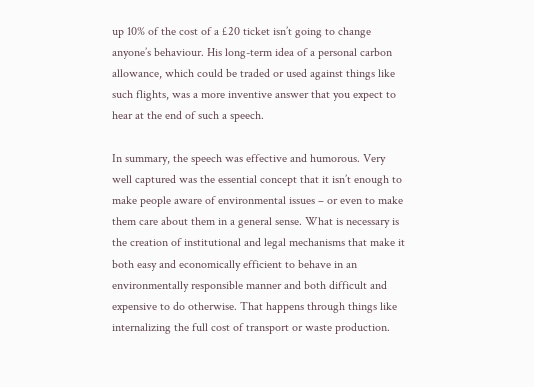up 10% of the cost of a £20 ticket isn’t going to change anyone’s behaviour. His long-term idea of a personal carbon allowance, which could be traded or used against things like such flights, was a more inventive answer that you expect to hear at the end of such a speech.

In summary, the speech was effective and humorous. Very well captured was the essential concept that it isn’t enough to make people aware of environmental issues – or even to make them care about them in a general sense. What is necessary is the creation of institutional and legal mechanisms that make it both easy and economically efficient to behave in an environmentally responsible manner and both difficult and expensive to do otherwise. That happens through things like internalizing the full cost of transport or waste production.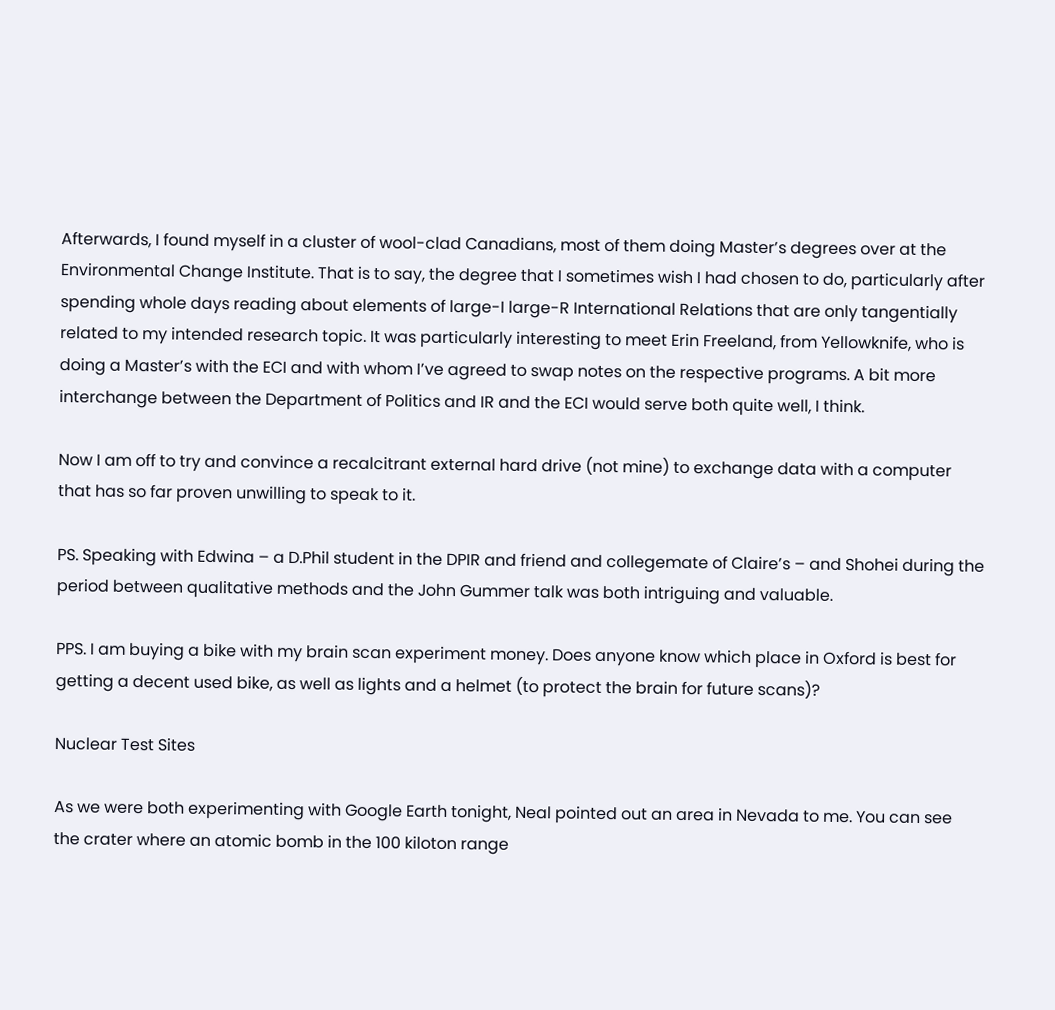Afterwards, I found myself in a cluster of wool-clad Canadians, most of them doing Master’s degrees over at the Environmental Change Institute. That is to say, the degree that I sometimes wish I had chosen to do, particularly after spending whole days reading about elements of large-I large-R International Relations that are only tangentially related to my intended research topic. It was particularly interesting to meet Erin Freeland, from Yellowknife, who is doing a Master’s with the ECI and with whom I’ve agreed to swap notes on the respective programs. A bit more interchange between the Department of Politics and IR and the ECI would serve both quite well, I think.

Now I am off to try and convince a recalcitrant external hard drive (not mine) to exchange data with a computer that has so far proven unwilling to speak to it.

PS. Speaking with Edwina – a D.Phil student in the DPIR and friend and collegemate of Claire’s – and Shohei during the period between qualitative methods and the John Gummer talk was both intriguing and valuable.

PPS. I am buying a bike with my brain scan experiment money. Does anyone know which place in Oxford is best for getting a decent used bike, as well as lights and a helmet (to protect the brain for future scans)?

Nuclear Test Sites

As we were both experimenting with Google Earth tonight, Neal pointed out an area in Nevada to me. You can see the crater where an atomic bomb in the 100 kiloton range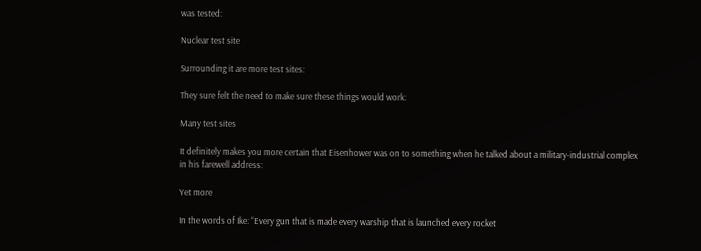was tested:

Nuclear test site

Surrounding it are more test sites:

They sure felt the need to make sure these things would work:

Many test sites

It definitely makes you more certain that Eisenhower was on to something when he talked about a military-industrial complex in his farewell address:

Yet more

In the words of Ike: “Every gun that is made every warship that is launched every rocket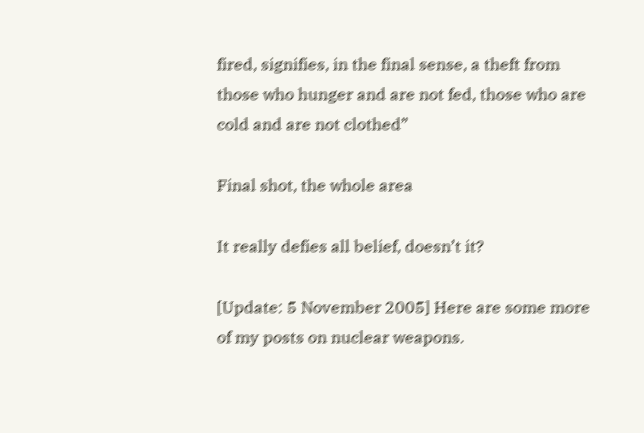fired, signifies, in the final sense, a theft from those who hunger and are not fed, those who are cold and are not clothed”

Final shot, the whole area

It really defies all belief, doesn’t it?

[Update: 5 November 2005] Here are some more of my posts on nuclear weapons.